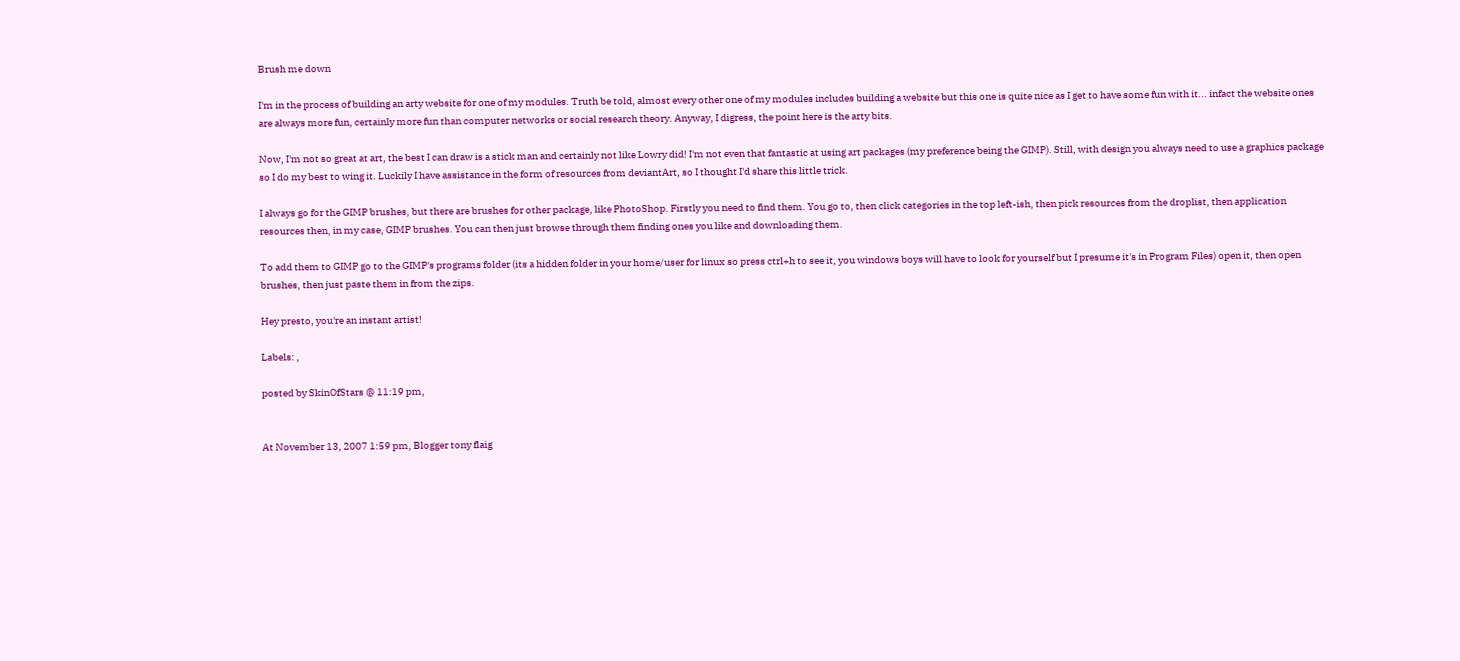Brush me down

I'm in the process of building an arty website for one of my modules. Truth be told, almost every other one of my modules includes building a website but this one is quite nice as I get to have some fun with it... infact the website ones are always more fun, certainly more fun than computer networks or social research theory. Anyway, I digress, the point here is the arty bits.

Now, I'm not so great at art, the best I can draw is a stick man and certainly not like Lowry did! I'm not even that fantastic at using art packages (my preference being the GIMP). Still, with design you always need to use a graphics package so I do my best to wing it. Luckily I have assistance in the form of resources from deviantArt, so I thought I'd share this little trick.

I always go for the GIMP brushes, but there are brushes for other package, like PhotoShop. Firstly you need to find them. You go to, then click categories in the top left-ish, then pick resources from the droplist, then application resources then, in my case, GIMP brushes. You can then just browse through them finding ones you like and downloading them.

To add them to GIMP go to the GIMP's programs folder (its a hidden folder in your home/user for linux so press ctrl+h to see it, you windows boys will have to look for yourself but I presume it's in Program Files) open it, then open brushes, then just paste them in from the zips.

Hey presto, you're an instant artist!

Labels: ,

posted by SkinOfStars @ 11:19 pm,


At November 13, 2007 1:59 pm, Blogger tony flaig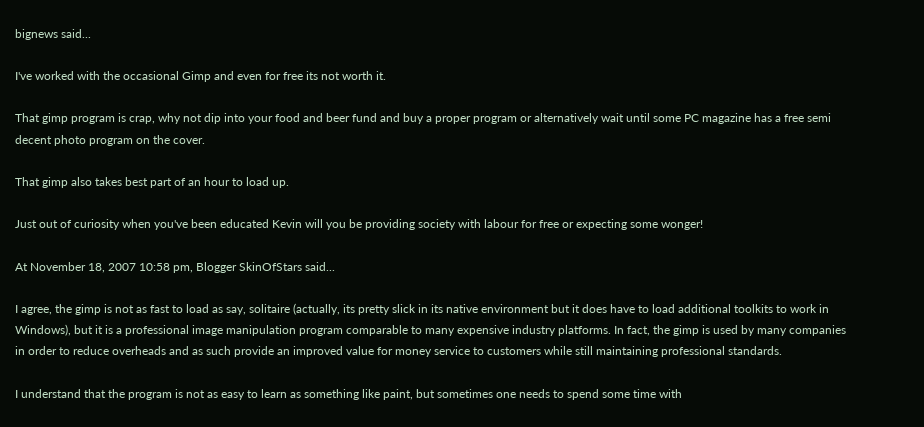bignews said...

I've worked with the occasional Gimp and even for free its not worth it.

That gimp program is crap, why not dip into your food and beer fund and buy a proper program or alternatively wait until some PC magazine has a free semi decent photo program on the cover.

That gimp also takes best part of an hour to load up.

Just out of curiosity when you've been educated Kevin will you be providing society with labour for free or expecting some wonger!

At November 18, 2007 10:58 pm, Blogger SkinOfStars said...

I agree, the gimp is not as fast to load as say, solitaire (actually, its pretty slick in its native environment but it does have to load additional toolkits to work in Windows), but it is a professional image manipulation program comparable to many expensive industry platforms. In fact, the gimp is used by many companies in order to reduce overheads and as such provide an improved value for money service to customers while still maintaining professional standards.

I understand that the program is not as easy to learn as something like paint, but sometimes one needs to spend some time with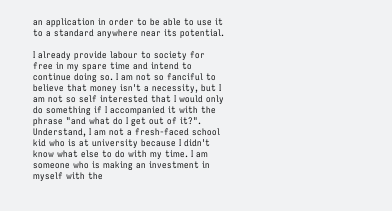an application in order to be able to use it to a standard anywhere near its potential.

I already provide labour to society for free in my spare time and intend to continue doing so. I am not so fanciful to believe that money isn't a necessity, but I am not so self interested that I would only do something if I accompanied it with the phrase "and what do I get out of it?". Understand, I am not a fresh-faced school kid who is at university because I didn't know what else to do with my time. I am someone who is making an investment in myself with the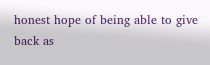honest hope of being able to give back as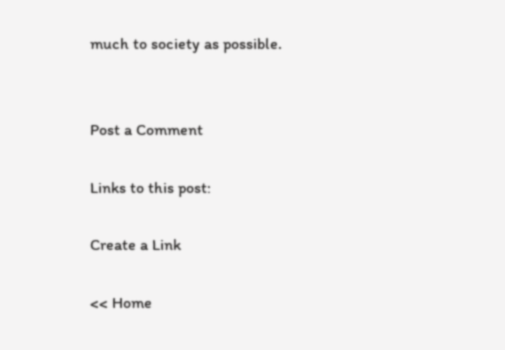much to society as possible.


Post a Comment

Links to this post:

Create a Link

<< Home